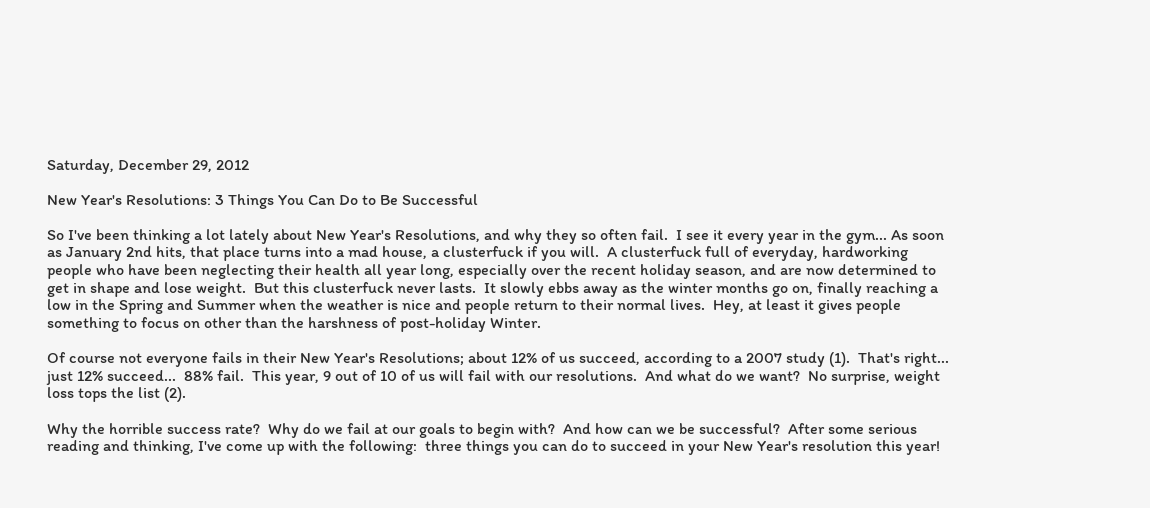Saturday, December 29, 2012

New Year's Resolutions: 3 Things You Can Do to Be Successful

So I've been thinking a lot lately about New Year's Resolutions, and why they so often fail.  I see it every year in the gym... As soon as January 2nd hits, that place turns into a mad house, a clusterfuck if you will.  A clusterfuck full of everyday, hardworking people who have been neglecting their health all year long, especially over the recent holiday season, and are now determined to get in shape and lose weight.  But this clusterfuck never lasts.  It slowly ebbs away as the winter months go on, finally reaching a low in the Spring and Summer when the weather is nice and people return to their normal lives.  Hey, at least it gives people something to focus on other than the harshness of post-holiday Winter.

Of course not everyone fails in their New Year's Resolutions; about 12% of us succeed, according to a 2007 study (1).  That's right... just 12% succeed...  88% fail.  This year, 9 out of 10 of us will fail with our resolutions.  And what do we want?  No surprise, weight loss tops the list (2).

Why the horrible success rate?  Why do we fail at our goals to begin with?  And how can we be successful?  After some serious reading and thinking, I've come up with the following:  three things you can do to succeed in your New Year's resolution this year!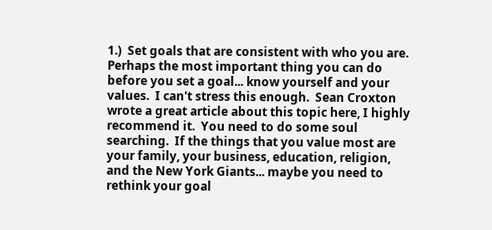1.)  Set goals that are consistent with who you are.
Perhaps the most important thing you can do before you set a goal... know yourself and your values.  I can't stress this enough.  Sean Croxton wrote a great article about this topic here, I highly recommend it.  You need to do some soul searching.  If the things that you value most are your family, your business, education, religion, and the New York Giants... maybe you need to rethink your goal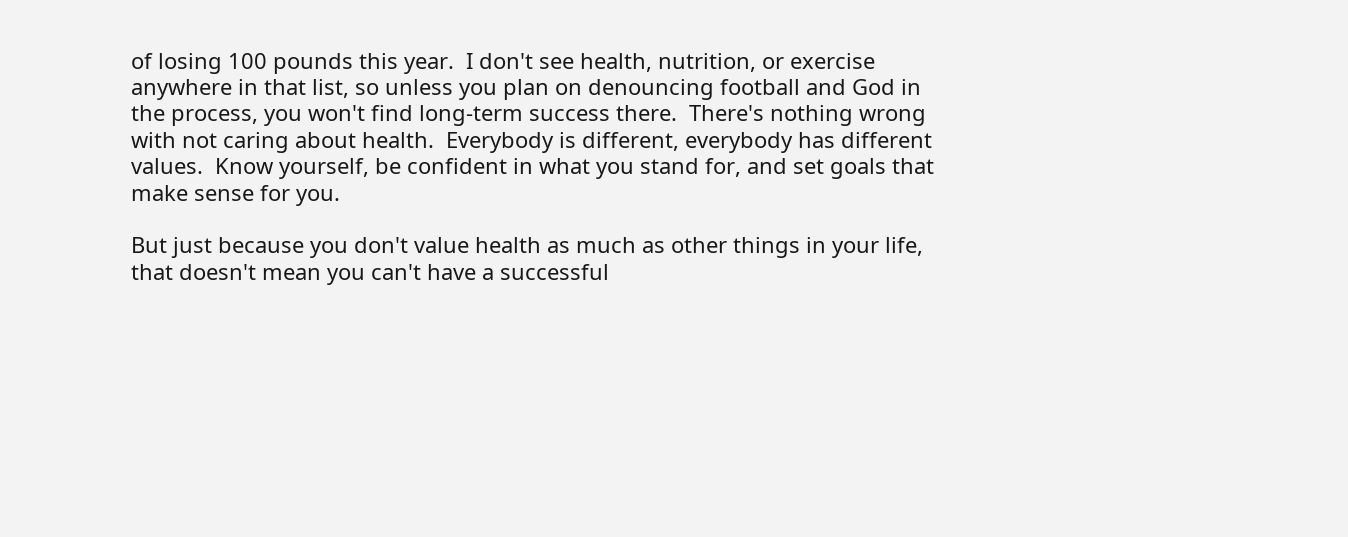of losing 100 pounds this year.  I don't see health, nutrition, or exercise anywhere in that list, so unless you plan on denouncing football and God in the process, you won't find long-term success there.  There's nothing wrong with not caring about health.  Everybody is different, everybody has different values.  Know yourself, be confident in what you stand for, and set goals that make sense for you.

But just because you don't value health as much as other things in your life, that doesn't mean you can't have a successful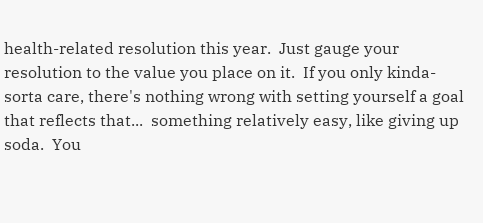health-related resolution this year.  Just gauge your resolution to the value you place on it.  If you only kinda-sorta care, there's nothing wrong with setting yourself a goal that reflects that...  something relatively easy, like giving up soda.  You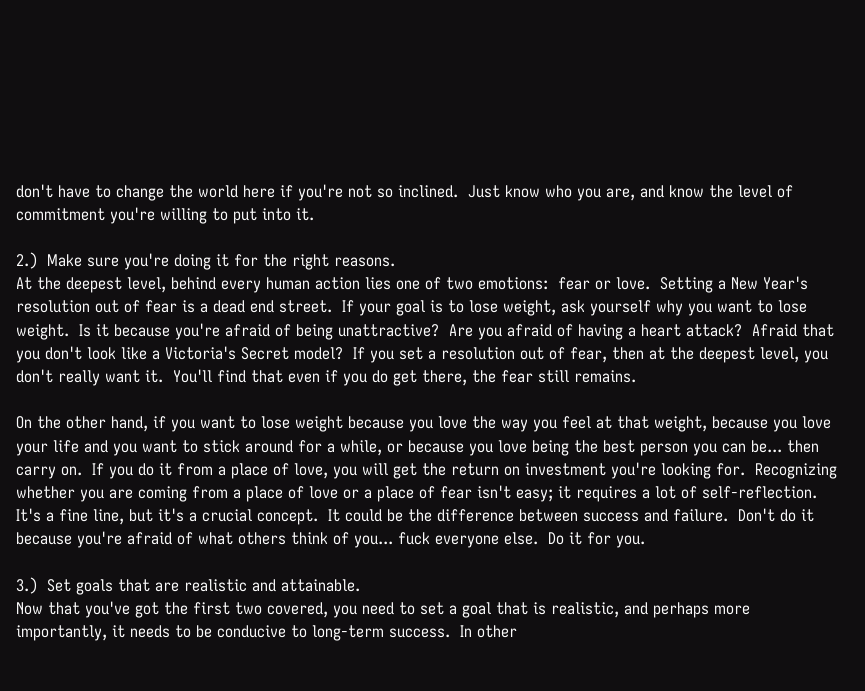don't have to change the world here if you're not so inclined.  Just know who you are, and know the level of commitment you're willing to put into it.

2.)  Make sure you're doing it for the right reasons.
At the deepest level, behind every human action lies one of two emotions:  fear or love.  Setting a New Year's resolution out of fear is a dead end street.  If your goal is to lose weight, ask yourself why you want to lose weight.  Is it because you're afraid of being unattractive?  Are you afraid of having a heart attack?  Afraid that you don't look like a Victoria's Secret model?  If you set a resolution out of fear, then at the deepest level, you don't really want it.  You'll find that even if you do get there, the fear still remains.

On the other hand, if you want to lose weight because you love the way you feel at that weight, because you love your life and you want to stick around for a while, or because you love being the best person you can be... then carry on.  If you do it from a place of love, you will get the return on investment you're looking for.  Recognizing whether you are coming from a place of love or a place of fear isn't easy; it requires a lot of self-reflection.  It's a fine line, but it's a crucial concept.  It could be the difference between success and failure.  Don't do it because you're afraid of what others think of you... fuck everyone else.  Do it for you.

3.)  Set goals that are realistic and attainable.
Now that you've got the first two covered, you need to set a goal that is realistic, and perhaps more importantly, it needs to be conducive to long-term success.  In other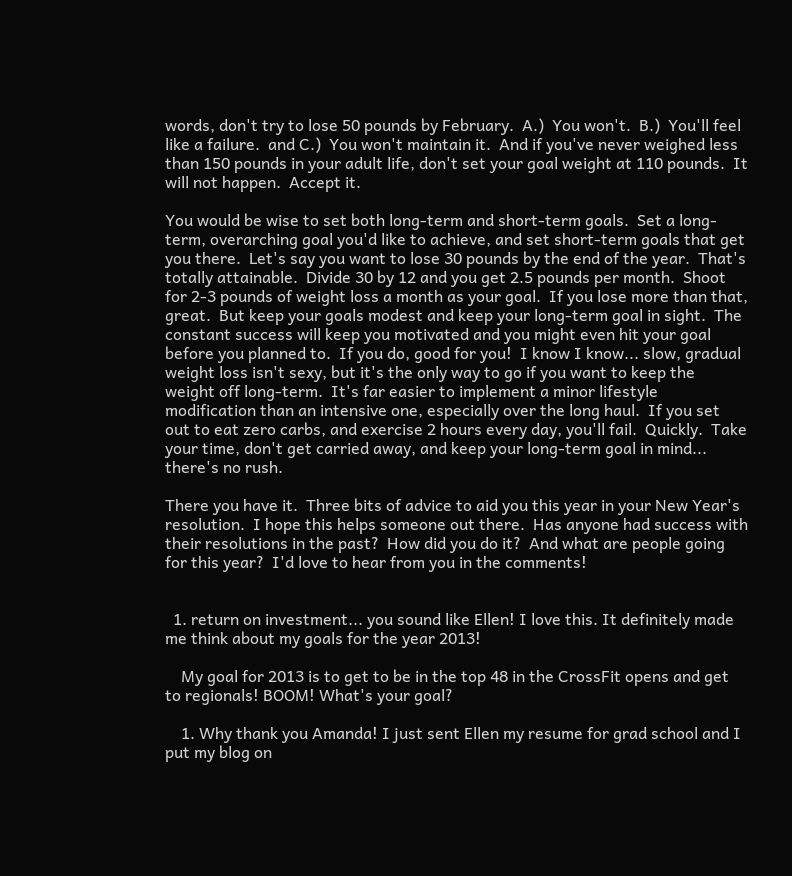words, don't try to lose 50 pounds by February.  A.)  You won't.  B.)  You'll feel like a failure.  and C.)  You won't maintain it.  And if you've never weighed less than 150 pounds in your adult life, don't set your goal weight at 110 pounds.  It will not happen.  Accept it.

You would be wise to set both long-term and short-term goals.  Set a long-term, overarching goal you'd like to achieve, and set short-term goals that get you there.  Let's say you want to lose 30 pounds by the end of the year.  That's totally attainable.  Divide 30 by 12 and you get 2.5 pounds per month.  Shoot for 2-3 pounds of weight loss a month as your goal.  If you lose more than that, great.  But keep your goals modest and keep your long-term goal in sight.  The constant success will keep you motivated and you might even hit your goal before you planned to.  If you do, good for you!  I know I know... slow, gradual weight loss isn't sexy, but it's the only way to go if you want to keep the weight off long-term.  It's far easier to implement a minor lifestyle modification than an intensive one, especially over the long haul.  If you set out to eat zero carbs, and exercise 2 hours every day, you'll fail.  Quickly.  Take your time, don't get carried away, and keep your long-term goal in mind... there's no rush.

There you have it.  Three bits of advice to aid you this year in your New Year's resolution.  I hope this helps someone out there.  Has anyone had success with their resolutions in the past?  How did you do it?  And what are people going for this year?  I'd love to hear from you in the comments!


  1. return on investment... you sound like Ellen! I love this. It definitely made me think about my goals for the year 2013!

    My goal for 2013 is to get to be in the top 48 in the CrossFit opens and get to regionals! BOOM! What's your goal?

    1. Why thank you Amanda! I just sent Ellen my resume for grad school and I put my blog on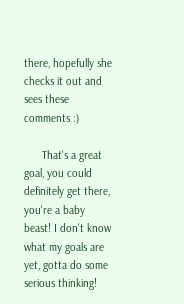there, hopefully she checks it out and sees these comments :)

      That's a great goal, you could definitely get there, you're a baby beast! I don't know what my goals are yet, gotta do some serious thinking!